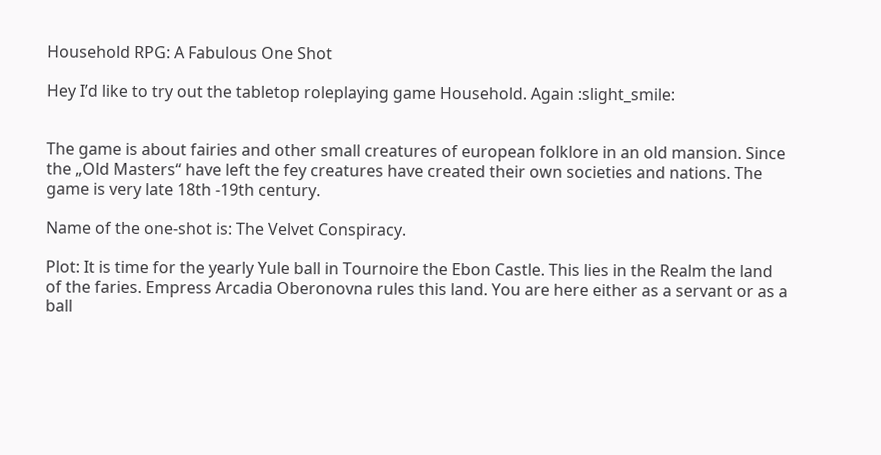Household RPG: A Fabulous One Shot

Hey I’d like to try out the tabletop roleplaying game Household. Again :slight_smile:


The game is about fairies and other small creatures of european folklore in an old mansion. Since the „Old Masters“ have left the fey creatures have created their own societies and nations. The game is very late 18th -19th century.

Name of the one-shot is: The Velvet Conspiracy.

Plot: It is time for the yearly Yule ball in Tournoire the Ebon Castle. This lies in the Realm the land of the faries. Empress Arcadia Oberonovna rules this land. You are here either as a servant or as a ball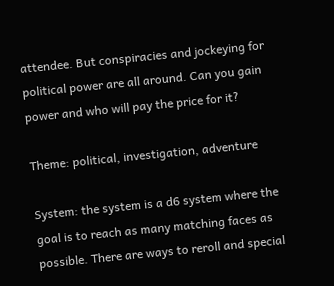attendee. But conspiracies and jockeying for political power are all around. Can you gain power and who will pay the price for it?

Theme: political, investigation, adventure

System: the system is a d6 system where the goal is to reach as many matching faces as possible. There are ways to reroll and special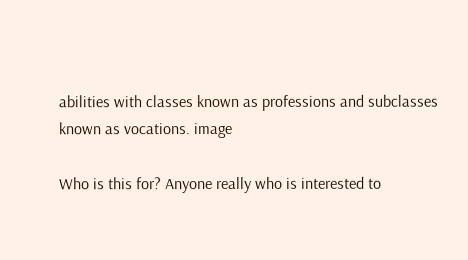abilities with classes known as professions and subclasses known as vocations. image

Who is this for? Anyone really who is interested to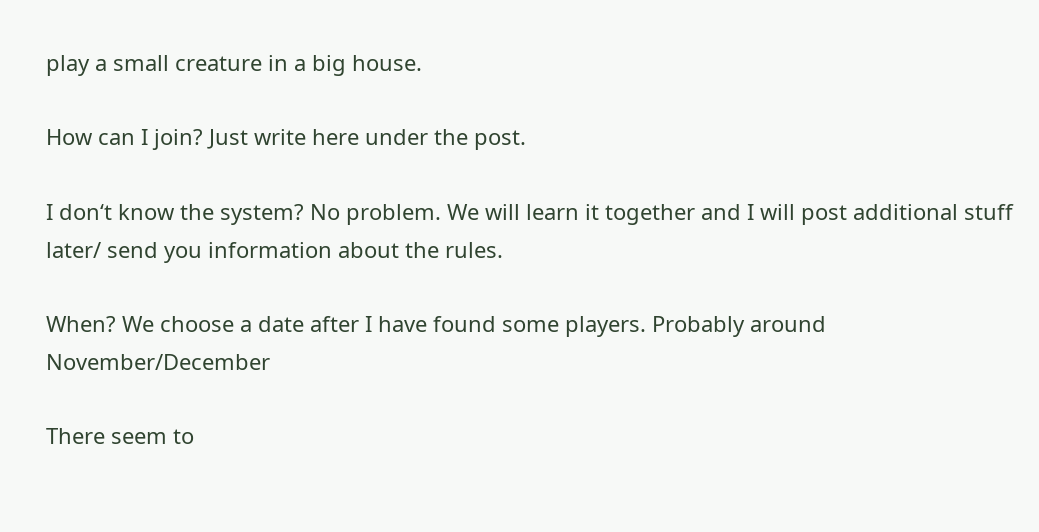play a small creature in a big house.

How can I join? Just write here under the post.

I don‘t know the system? No problem. We will learn it together and I will post additional stuff later/ send you information about the rules.

When? We choose a date after I have found some players. Probably around November/December

There seem to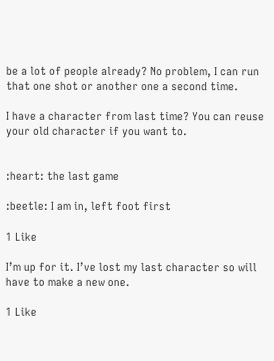be a lot of people already? No problem, I can run that one shot or another one a second time.

I have a character from last time? You can reuse your old character if you want to.


:heart: the last game

:beetle: I am in, left foot first

1 Like

I’m up for it. I’ve lost my last character so will have to make a new one.

1 Like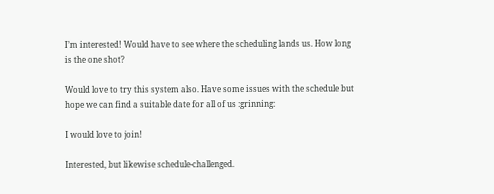I’m interested! Would have to see where the scheduling lands us. How long is the one shot?

Would love to try this system also. Have some issues with the schedule but hope we can find a suitable date for all of us :grinning:

I would love to join!

Interested, but likewise schedule-challenged.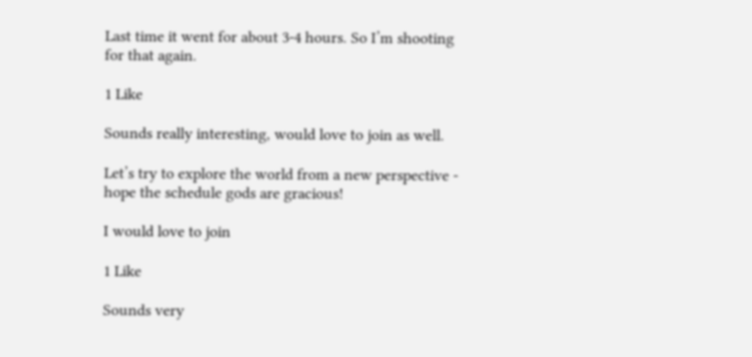Last time it went for about 3-4 hours. So I’m shooting for that again.

1 Like

Sounds really interesting, would love to join as well.

Let’s try to explore the world from a new perspective - hope the schedule gods are gracious!

I would love to join

1 Like

Sounds very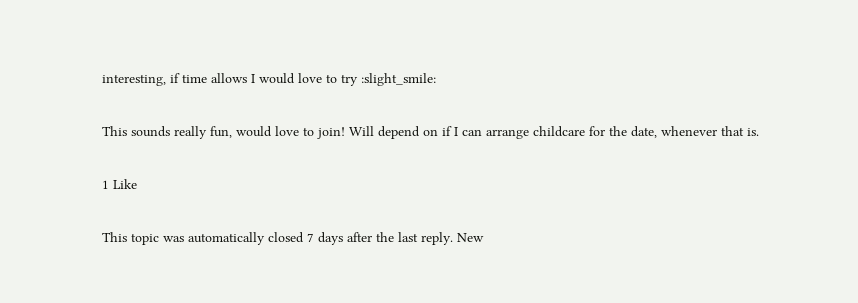interesting, if time allows I would love to try :slight_smile:

This sounds really fun, would love to join! Will depend on if I can arrange childcare for the date, whenever that is.

1 Like

This topic was automatically closed 7 days after the last reply. New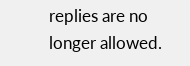replies are no longer allowed.